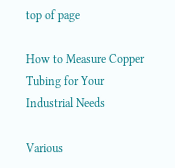top of page

How to Measure Copper Tubing for Your Industrial Needs

Various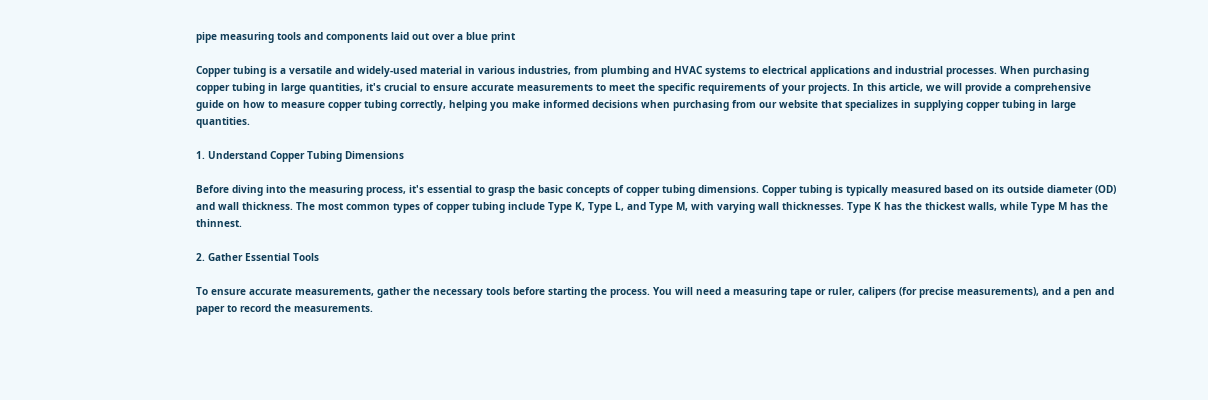pipe measuring tools and components laid out over a blue print

Copper tubing is a versatile and widely-used material in various industries, from plumbing and HVAC systems to electrical applications and industrial processes. When purchasing copper tubing in large quantities, it's crucial to ensure accurate measurements to meet the specific requirements of your projects. In this article, we will provide a comprehensive guide on how to measure copper tubing correctly, helping you make informed decisions when purchasing from our website that specializes in supplying copper tubing in large quantities.

1. Understand Copper Tubing Dimensions

Before diving into the measuring process, it's essential to grasp the basic concepts of copper tubing dimensions. Copper tubing is typically measured based on its outside diameter (OD) and wall thickness. The most common types of copper tubing include Type K, Type L, and Type M, with varying wall thicknesses. Type K has the thickest walls, while Type M has the thinnest.

2. Gather Essential Tools

To ensure accurate measurements, gather the necessary tools before starting the process. You will need a measuring tape or ruler, calipers (for precise measurements), and a pen and paper to record the measurements.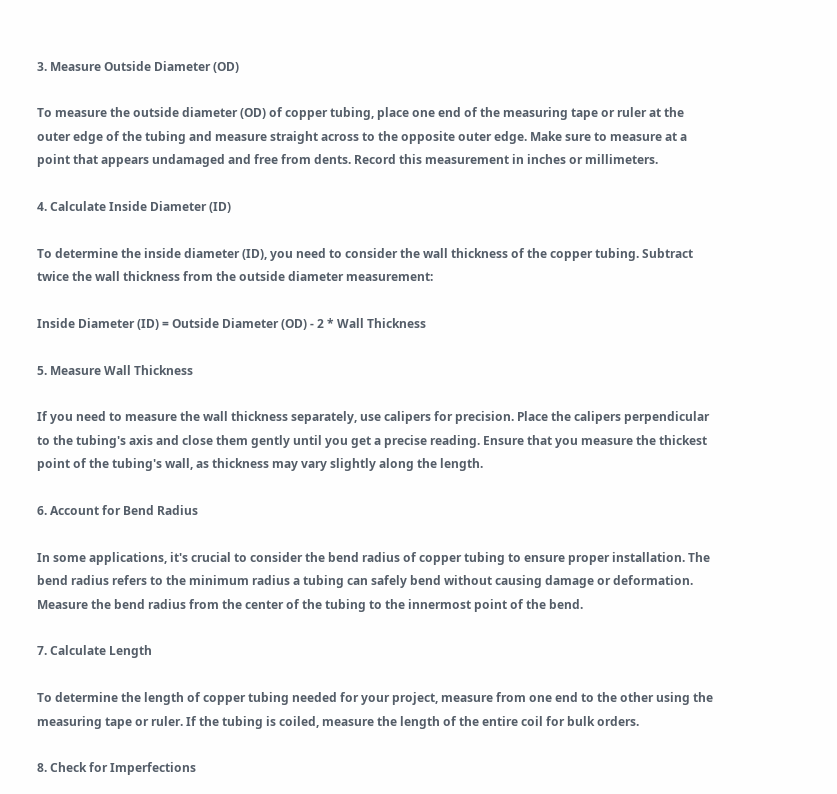3. Measure Outside Diameter (OD)

To measure the outside diameter (OD) of copper tubing, place one end of the measuring tape or ruler at the outer edge of the tubing and measure straight across to the opposite outer edge. Make sure to measure at a point that appears undamaged and free from dents. Record this measurement in inches or millimeters.

4. Calculate Inside Diameter (ID)

To determine the inside diameter (ID), you need to consider the wall thickness of the copper tubing. Subtract twice the wall thickness from the outside diameter measurement:

Inside Diameter (ID) = Outside Diameter (OD) - 2 * Wall Thickness

5. Measure Wall Thickness

If you need to measure the wall thickness separately, use calipers for precision. Place the calipers perpendicular to the tubing's axis and close them gently until you get a precise reading. Ensure that you measure the thickest point of the tubing's wall, as thickness may vary slightly along the length.

6. Account for Bend Radius

In some applications, it's crucial to consider the bend radius of copper tubing to ensure proper installation. The bend radius refers to the minimum radius a tubing can safely bend without causing damage or deformation. Measure the bend radius from the center of the tubing to the innermost point of the bend.

7. Calculate Length

To determine the length of copper tubing needed for your project, measure from one end to the other using the measuring tape or ruler. If the tubing is coiled, measure the length of the entire coil for bulk orders.

8. Check for Imperfections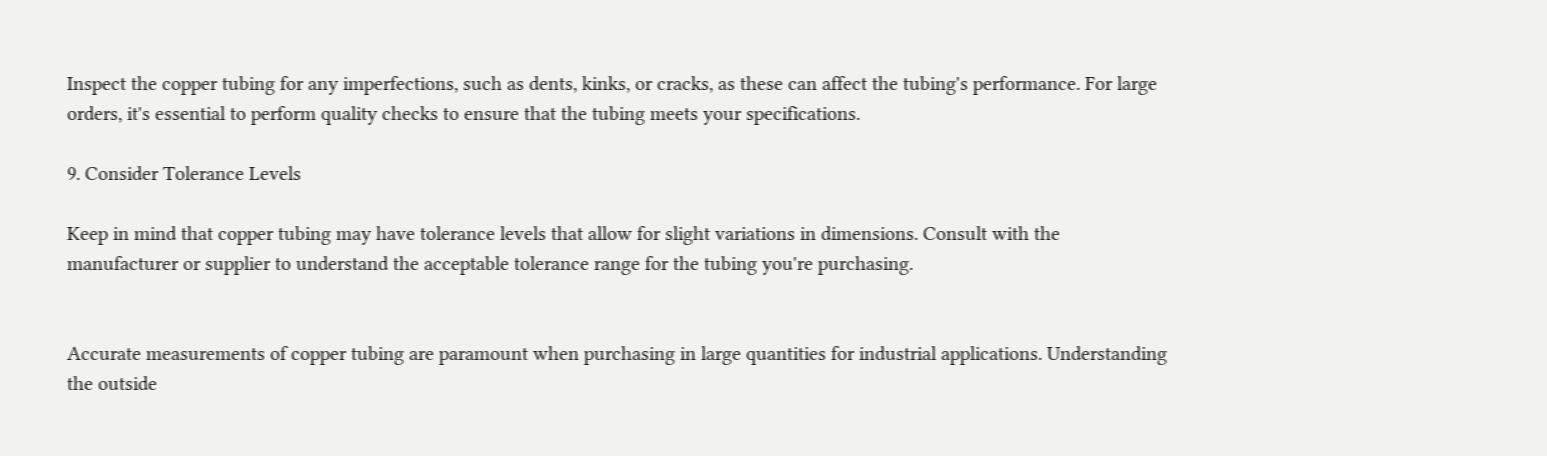Inspect the copper tubing for any imperfections, such as dents, kinks, or cracks, as these can affect the tubing's performance. For large orders, it's essential to perform quality checks to ensure that the tubing meets your specifications.

9. Consider Tolerance Levels

Keep in mind that copper tubing may have tolerance levels that allow for slight variations in dimensions. Consult with the manufacturer or supplier to understand the acceptable tolerance range for the tubing you're purchasing.


Accurate measurements of copper tubing are paramount when purchasing in large quantities for industrial applications. Understanding the outside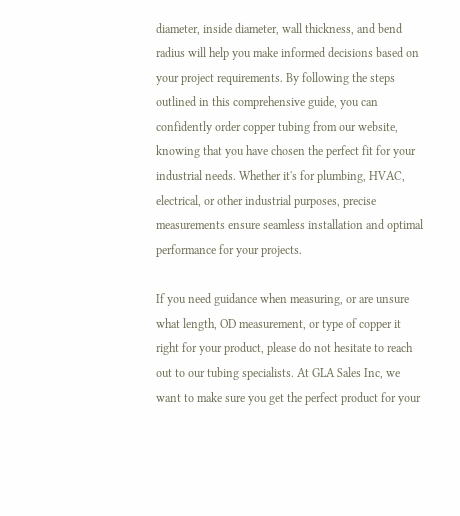diameter, inside diameter, wall thickness, and bend radius will help you make informed decisions based on your project requirements. By following the steps outlined in this comprehensive guide, you can confidently order copper tubing from our website, knowing that you have chosen the perfect fit for your industrial needs. Whether it's for plumbing, HVAC, electrical, or other industrial purposes, precise measurements ensure seamless installation and optimal performance for your projects.

If you need guidance when measuring, or are unsure what length, OD measurement, or type of copper it right for your product, please do not hesitate to reach out to our tubing specialists. At GLA Sales Inc, we want to make sure you get the perfect product for your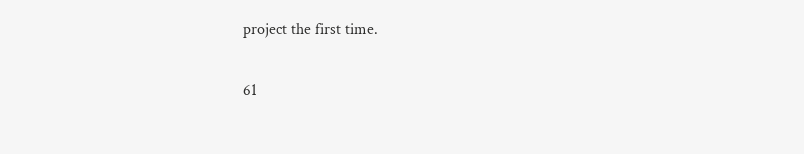project the first time.

61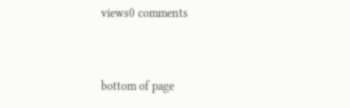views0 comments


bottom of page